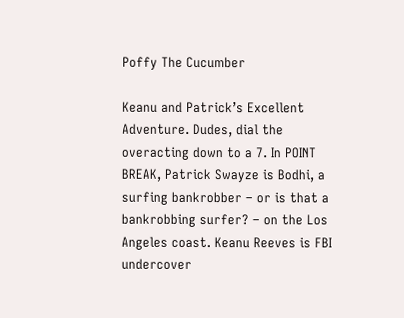Poffy The Cucumber

Keanu and Patrick’s Excellent Adventure. Dudes, dial the overacting down to a 7. In POINT BREAK, Patrick Swayze is Bodhi, a surfing bankrobber – or is that a bankrobbing surfer? – on the Los Angeles coast. Keanu Reeves is FBI undercover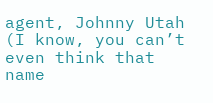agent, Johnny Utah (I know, you can’t even think that name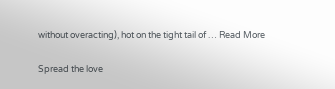without overacting), hot on the tight tail of … Read More

Spread the love